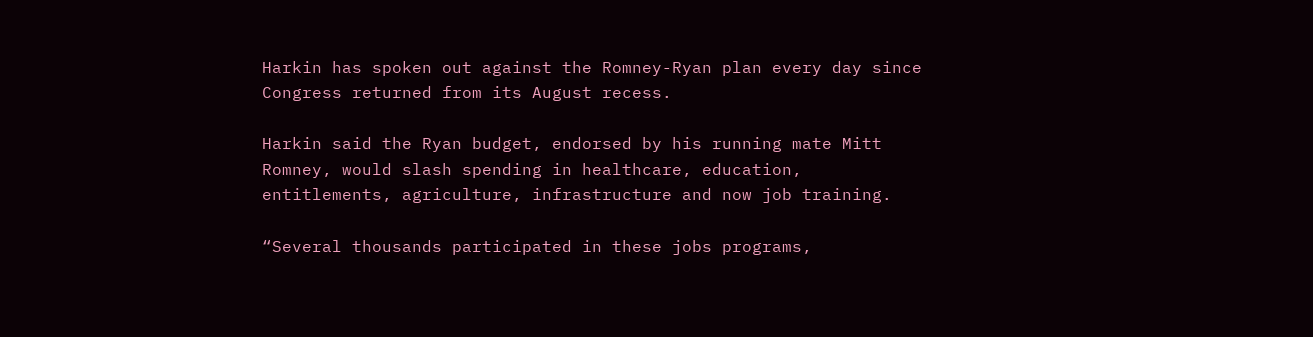Harkin has spoken out against the Romney-Ryan plan every day since Congress returned from its August recess.

Harkin said the Ryan budget, endorsed by his running mate Mitt Romney, would slash spending in healthcare, education, entitlements, agriculture, infrastructure and now job training.

“Several thousands participated in these jobs programs,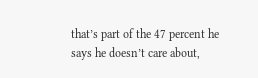that’s part of the 47 percent he says he doesn’t care about,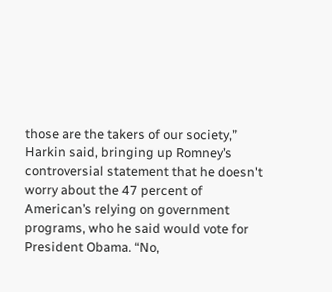those are the takers of our society,” Harkin said, bringing up Romney’s controversial statement that he doesn't worry about the 47 percent of American’s relying on government programs, who he said would vote for President Obama. “No,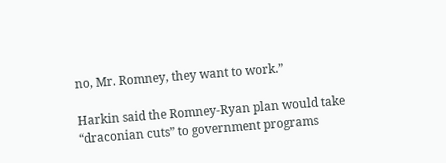no, Mr. Romney, they want to work.”

Harkin said the Romney-Ryan plan would take “draconian cuts” to government programs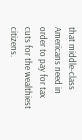that middle-class Americans need in order to pay for tax cuts for the wealthiest citizens.